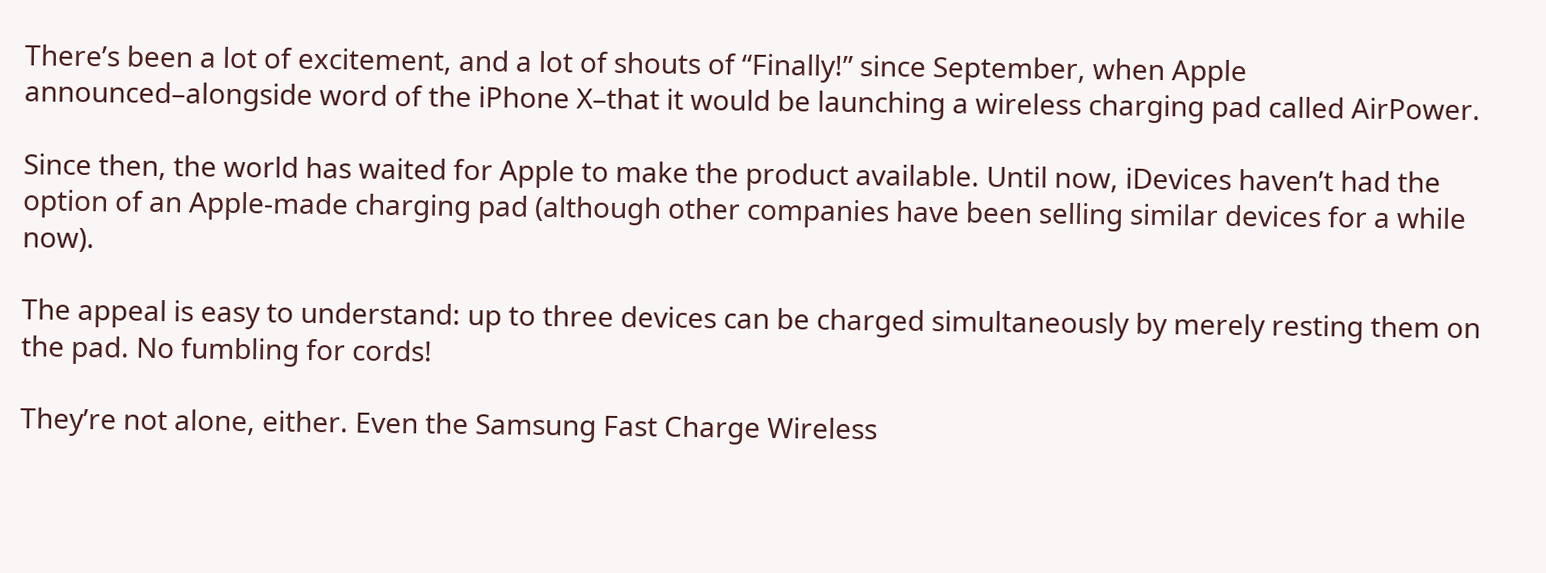There’s been a lot of excitement, and a lot of shouts of “Finally!” since September, when Apple announced–alongside word of the iPhone X–that it would be launching a wireless charging pad called AirPower.

Since then, the world has waited for Apple to make the product available. Until now, iDevices haven’t had the option of an Apple-made charging pad (although other companies have been selling similar devices for a while now).

The appeal is easy to understand: up to three devices can be charged simultaneously by merely resting them on the pad. No fumbling for cords!

They’re not alone, either. Even the Samsung Fast Charge Wireless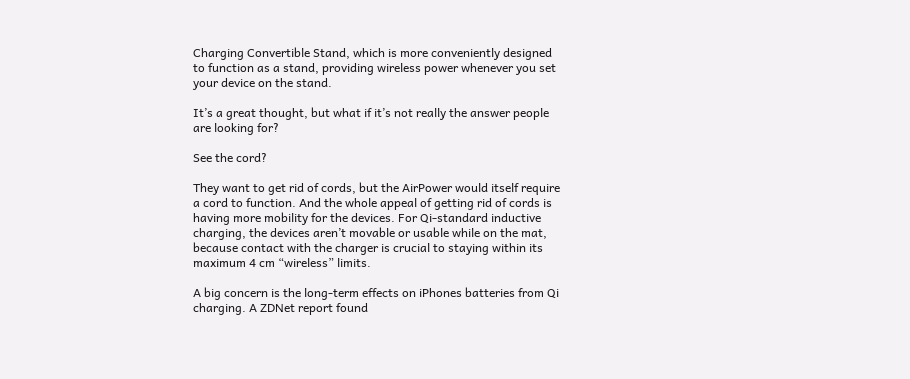Charging Convertible Stand, which is more conveniently designed to function as a stand, providing wireless power whenever you set your device on the stand.

It’s a great thought, but what if it’s not really the answer people are looking for?

See the cord?

They want to get rid of cords, but the AirPower would itself require a cord to function. And the whole appeal of getting rid of cords is having more mobility for the devices. For Qi-standard inductive charging, the devices aren’t movable or usable while on the mat, because contact with the charger is crucial to staying within its maximum 4 cm “wireless” limits.

A big concern is the long-term effects on iPhones batteries from Qi charging. A ZDNet report found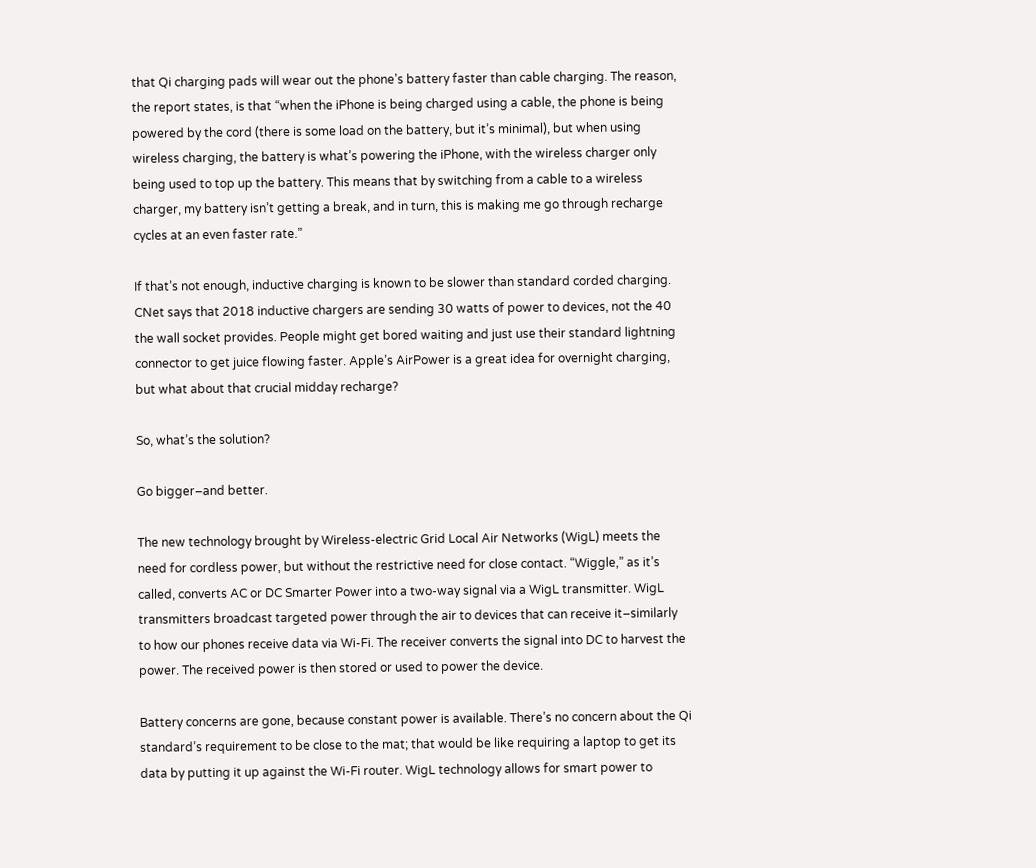that Qi charging pads will wear out the phone’s battery faster than cable charging. The reason, the report states, is that “when the iPhone is being charged using a cable, the phone is being powered by the cord (there is some load on the battery, but it’s minimal), but when using wireless charging, the battery is what’s powering the iPhone, with the wireless charger only being used to top up the battery. This means that by switching from a cable to a wireless charger, my battery isn’t getting a break, and in turn, this is making me go through recharge cycles at an even faster rate.”

If that’s not enough, inductive charging is known to be slower than standard corded charging. CNet says that 2018 inductive chargers are sending 30 watts of power to devices, not the 40 the wall socket provides. People might get bored waiting and just use their standard lightning connector to get juice flowing faster. Apple’s AirPower is a great idea for overnight charging, but what about that crucial midday recharge?

So, what’s the solution?

Go bigger–and better.

The new technology brought by Wireless-electric Grid Local Air Networks (WigL) meets the need for cordless power, but without the restrictive need for close contact. “Wiggle,” as it’s called, converts AC or DC Smarter Power into a two-way signal via a WigL transmitter. WigL transmitters broadcast targeted power through the air to devices that can receive it–similarly to how our phones receive data via Wi-Fi. The receiver converts the signal into DC to harvest the power. The received power is then stored or used to power the device.

Battery concerns are gone, because constant power is available. There’s no concern about the Qi standard’s requirement to be close to the mat; that would be like requiring a laptop to get its data by putting it up against the Wi-Fi router. WigL technology allows for smart power to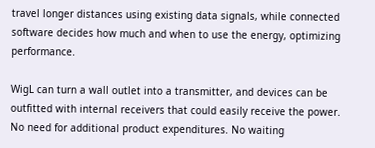travel longer distances using existing data signals, while connected software decides how much and when to use the energy, optimizing performance.

WigL can turn a wall outlet into a transmitter, and devices can be outfitted with internal receivers that could easily receive the power. No need for additional product expenditures. No waiting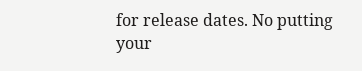for release dates. No putting your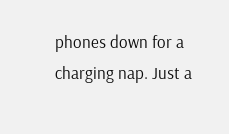phones down for a charging nap. Just a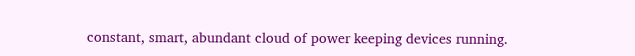constant, smart, abundant cloud of power keeping devices running.